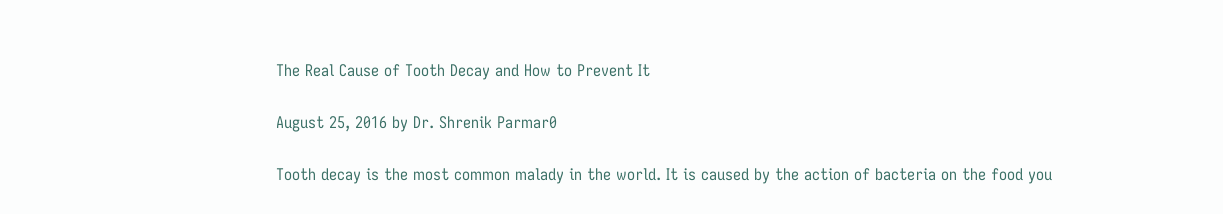The Real Cause of Tooth Decay and How to Prevent It

August 25, 2016 by Dr. Shrenik Parmar0

Tooth decay is the most common malady in the world. It is caused by the action of bacteria on the food you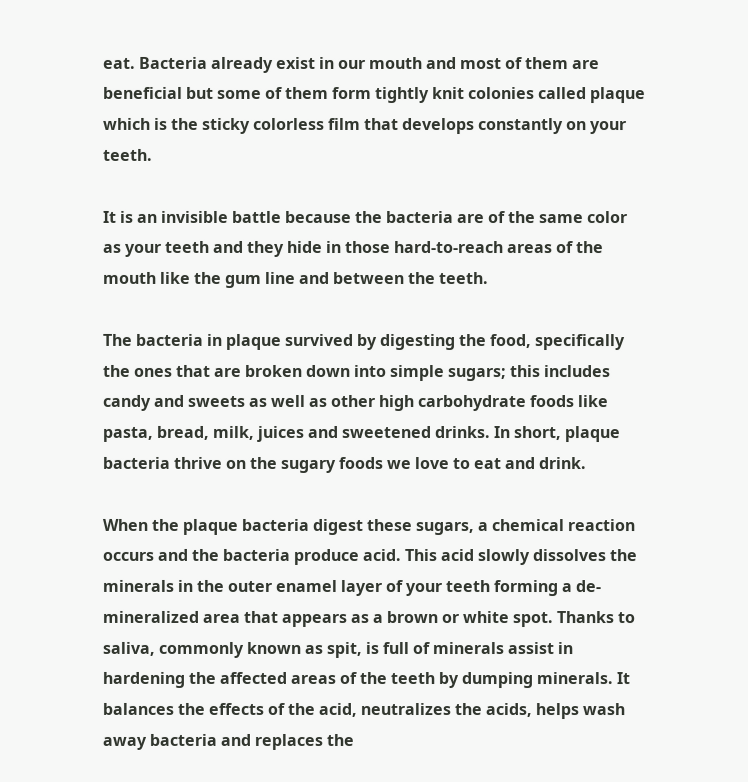eat. Bacteria already exist in our mouth and most of them are beneficial but some of them form tightly knit colonies called plaque which is the sticky colorless film that develops constantly on your teeth.

It is an invisible battle because the bacteria are of the same color as your teeth and they hide in those hard-to-reach areas of the mouth like the gum line and between the teeth.

The bacteria in plaque survived by digesting the food, specifically the ones that are broken down into simple sugars; this includes candy and sweets as well as other high carbohydrate foods like pasta, bread, milk, juices and sweetened drinks. In short, plaque bacteria thrive on the sugary foods we love to eat and drink.

When the plaque bacteria digest these sugars, a chemical reaction occurs and the bacteria produce acid. This acid slowly dissolves the minerals in the outer enamel layer of your teeth forming a de-mineralized area that appears as a brown or white spot. Thanks to saliva, commonly known as spit, is full of minerals assist in hardening the affected areas of the teeth by dumping minerals. It balances the effects of the acid, neutralizes the acids, helps wash away bacteria and replaces the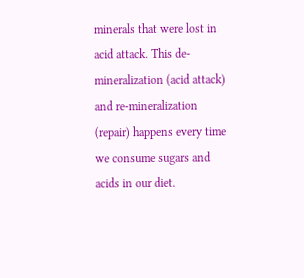minerals that were lost in acid attack. This de-mineralization (acid attack) and re-mineralization (repair) happens every time we consume sugars and acids in our diet.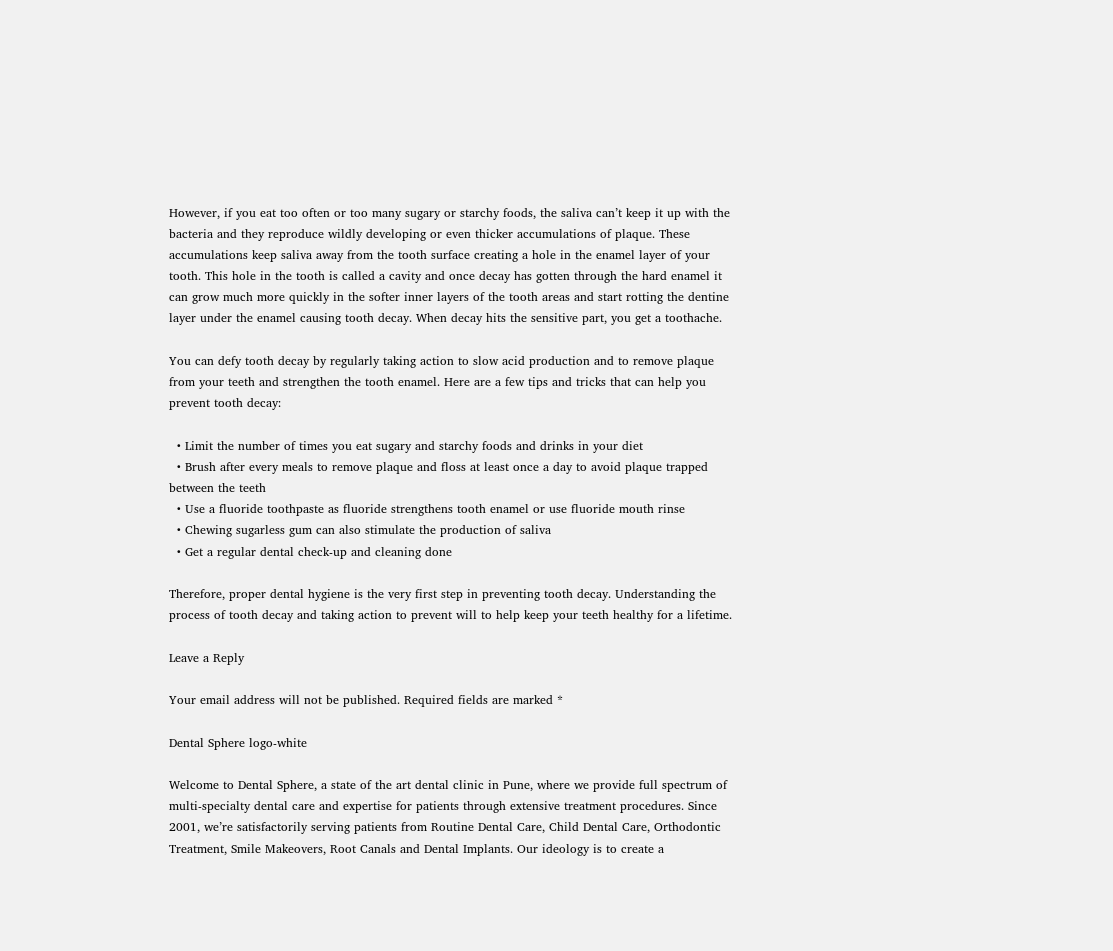However, if you eat too often or too many sugary or starchy foods, the saliva can’t keep it up with the bacteria and they reproduce wildly developing or even thicker accumulations of plaque. These accumulations keep saliva away from the tooth surface creating a hole in the enamel layer of your tooth. This hole in the tooth is called a cavity and once decay has gotten through the hard enamel it can grow much more quickly in the softer inner layers of the tooth areas and start rotting the dentine layer under the enamel causing tooth decay. When decay hits the sensitive part, you get a toothache.

You can defy tooth decay by regularly taking action to slow acid production and to remove plaque from your teeth and strengthen the tooth enamel. Here are a few tips and tricks that can help you prevent tooth decay:

  • Limit the number of times you eat sugary and starchy foods and drinks in your diet
  • Brush after every meals to remove plaque and floss at least once a day to avoid plaque trapped between the teeth
  • Use a fluoride toothpaste as fluoride strengthens tooth enamel or use fluoride mouth rinse
  • Chewing sugarless gum can also stimulate the production of saliva
  • Get a regular dental check-up and cleaning done

Therefore, proper dental hygiene is the very first step in preventing tooth decay. Understanding the process of tooth decay and taking action to prevent will to help keep your teeth healthy for a lifetime.

Leave a Reply

Your email address will not be published. Required fields are marked *

Dental Sphere logo-white

Welcome to Dental Sphere, a state of the art dental clinic in Pune, where we provide full spectrum of multi-specialty dental care and expertise for patients through extensive treatment procedures. Since 2001, we’re satisfactorily serving patients from Routine Dental Care, Child Dental Care, Orthodontic Treatment, Smile Makeovers, Root Canals and Dental Implants. Our ideology is to create a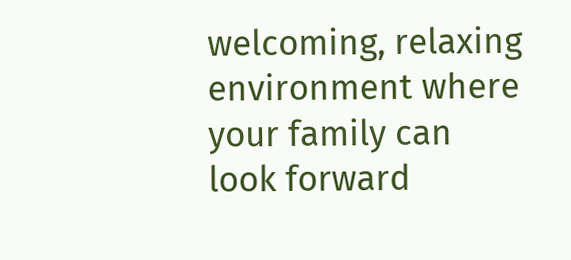welcoming, relaxing environment where your family can look forward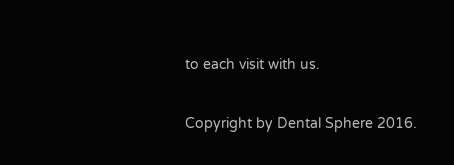to each visit with us.

Copyright by Dental Sphere 2016.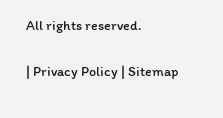All rights reserved.

| Privacy Policy | Sitemap